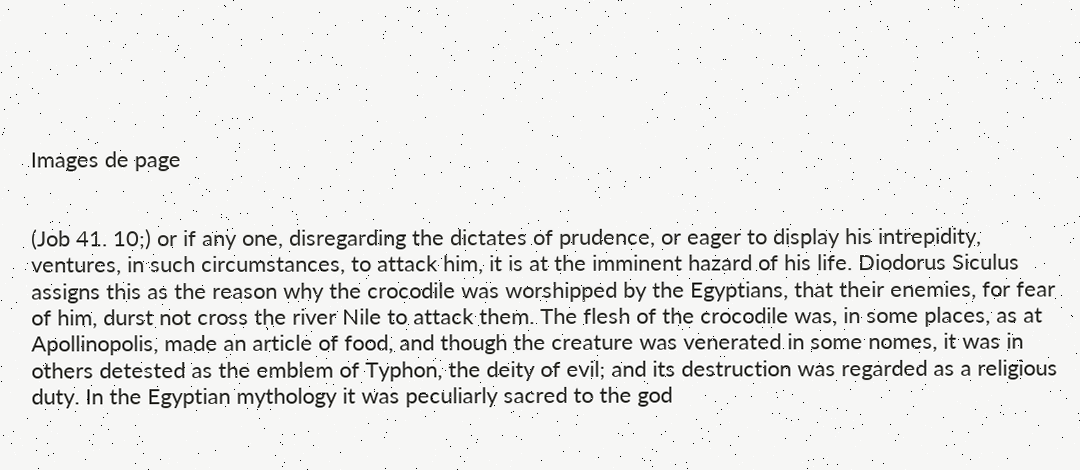Images de page


(Job 41. 10;) or if any one, disregarding the dictates of prudence, or eager to display his intrepidity, ventures, in such circumstances, to attack him, it is at the imminent hazard of his life. Diodorus Siculus assigns this as the reason why the crocodile was worshipped by the Egyptians, that their enemies, for fear of him, durst not cross the river Nile to attack them. The flesh of the crocodile was, in some places, as at Apollinopolis, made an article of food, and though the creature was venerated in some nomes, it was in others detested as the emblem of Typhon, the deity of evil; and its destruction was regarded as a religious duty. In the Egyptian mythology it was peculiarly sacred to the god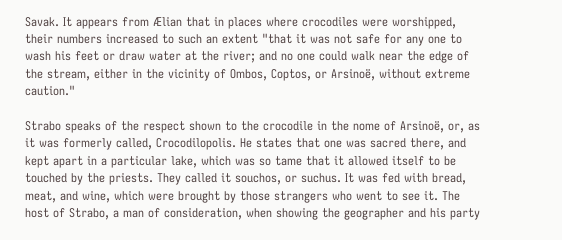Savak. It appears from Ælian that in places where crocodiles were worshipped, their numbers increased to such an extent "that it was not safe for any one to wash his feet or draw water at the river; and no one could walk near the edge of the stream, either in the vicinity of Ombos, Coptos, or Arsinoë, without extreme caution."

Strabo speaks of the respect shown to the crocodile in the nome of Arsinoë, or, as it was formerly called, Crocodilopolis. He states that one was sacred there, and kept apart in a particular lake, which was so tame that it allowed itself to be touched by the priests. They called it souchos, or suchus. It was fed with bread, meat, and wine, which were brought by those strangers who went to see it. The host of Strabo, a man of consideration, when showing the geographer and his party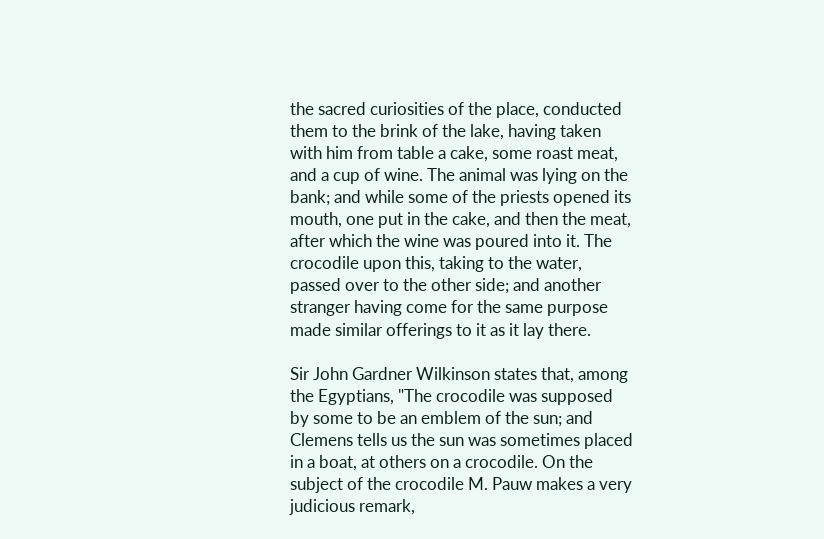the sacred curiosities of the place, conducted them to the brink of the lake, having taken with him from table a cake, some roast meat, and a cup of wine. The animal was lying on the bank; and while some of the priests opened its mouth, one put in the cake, and then the meat, after which the wine was poured into it. The crocodile upon this, taking to the water, passed over to the other side; and another stranger having come for the same purpose made similar offerings to it as it lay there.

Sir John Gardner Wilkinson states that, among the Egyptians, "The crocodile was supposed by some to be an emblem of the sun; and Clemens tells us the sun was sometimes placed in a boat, at others on a crocodile. On the subject of the crocodile M. Pauw makes a very judicious remark,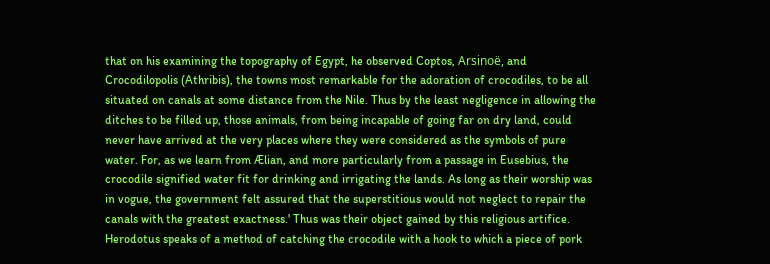that on his examining the topography of Egypt, he observed Coptos, Arsinoë, and Crocodilopolis (Athribis), the towns most remarkable for the adoration of crocodiles, to be all situated on canals at some distance from the Nile. Thus by the least negligence in allowing the ditches to be filled up, those animals, from being incapable of going far on dry land, could never have arrived at the very places where they were considered as the symbols of pure water. For, as we learn from Ælian, and more particularly from a passage in Eusebius, the crocodile signified water fit for drinking and irrigating the lands. As long as their worship was in vogue, the government felt assured that the superstitious would not neglect to repair the canals with the greatest exactness.' Thus was their object gained by this religious artifice. Herodotus speaks of a method of catching the crocodile with a hook to which a piece of pork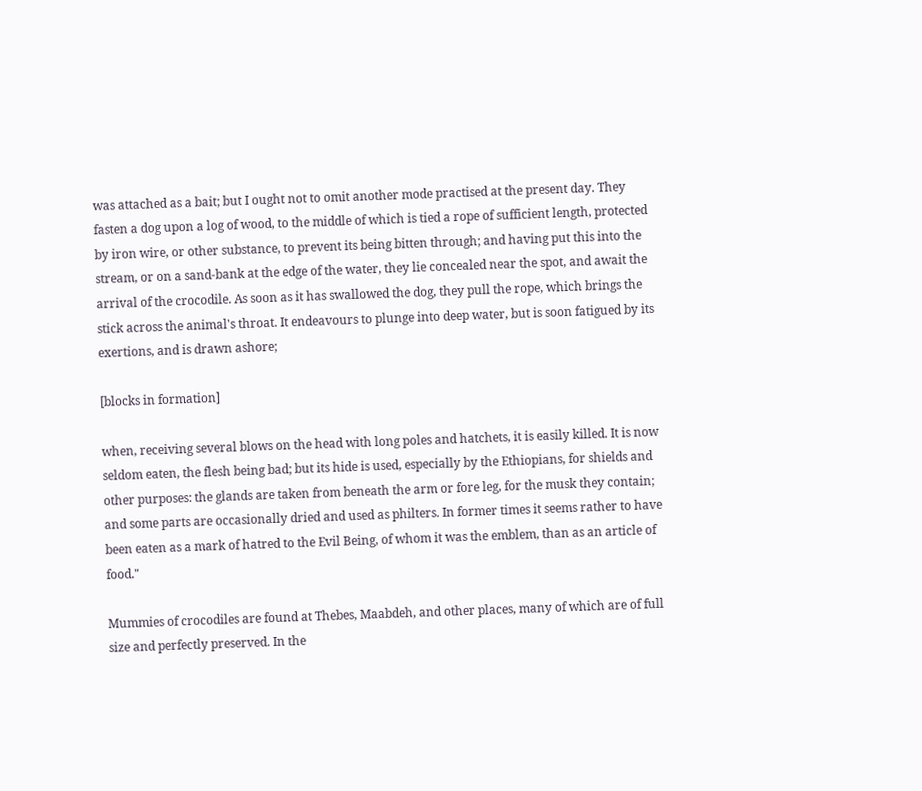was attached as a bait; but I ought not to omit another mode practised at the present day. They fasten a dog upon a log of wood, to the middle of which is tied a rope of sufficient length, protected by iron wire, or other substance, to prevent its being bitten through; and having put this into the stream, or on a sand-bank at the edge of the water, they lie concealed near the spot, and await the arrival of the crocodile. As soon as it has swallowed the dog, they pull the rope, which brings the stick across the animal's throat. It endeavours to plunge into deep water, but is soon fatigued by its exertions, and is drawn ashore;

[blocks in formation]

when, receiving several blows on the head with long poles and hatchets, it is easily killed. It is now seldom eaten, the flesh being bad; but its hide is used, especially by the Ethiopians, for shields and other purposes: the glands are taken from beneath the arm or fore leg, for the musk they contain; and some parts are occasionally dried and used as philters. In former times it seems rather to have been eaten as a mark of hatred to the Evil Being, of whom it was the emblem, than as an article of food."

Mummies of crocodiles are found at Thebes, Maabdeh, and other places, many of which are of full size and perfectly preserved. In the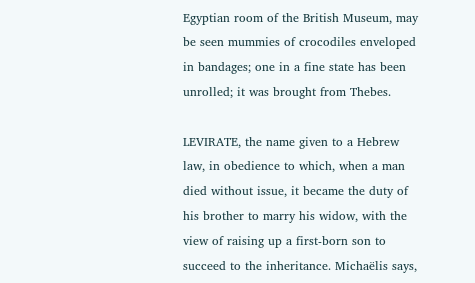Egyptian room of the British Museum, may be seen mummies of crocodiles enveloped in bandages; one in a fine state has been unrolled; it was brought from Thebes.

LEVIRATE, the name given to a Hebrew law, in obedience to which, when a man died without issue, it became the duty of his brother to marry his widow, with the view of raising up a first-born son to succeed to the inheritance. Michaëlis says,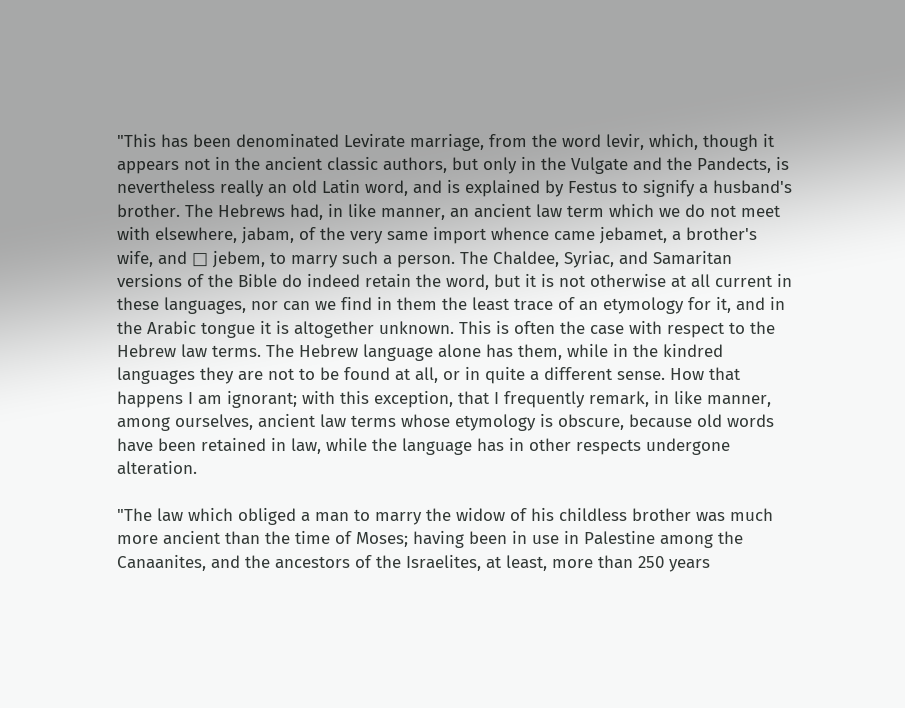"This has been denominated Levirate marriage, from the word levir, which, though it appears not in the ancient classic authors, but only in the Vulgate and the Pandects, is nevertheless really an old Latin word, and is explained by Festus to signify a husband's brother. The Hebrews had, in like manner, an ancient law term which we do not meet with elsewhere, jabam, of the very same import whence came jebamet, a brother's wife, and □ jebem, to marry such a person. The Chaldee, Syriac, and Samaritan versions of the Bible do indeed retain the word, but it is not otherwise at all current in these languages, nor can we find in them the least trace of an etymology for it, and in the Arabic tongue it is altogether unknown. This is often the case with respect to the Hebrew law terms. The Hebrew language alone has them, while in the kindred languages they are not to be found at all, or in quite a different sense. How that happens I am ignorant; with this exception, that I frequently remark, in like manner, among ourselves, ancient law terms whose etymology is obscure, because old words have been retained in law, while the language has in other respects undergone alteration.

"The law which obliged a man to marry the widow of his childless brother was much more ancient than the time of Moses; having been in use in Palestine among the Canaanites, and the ancestors of the Israelites, at least, more than 250 years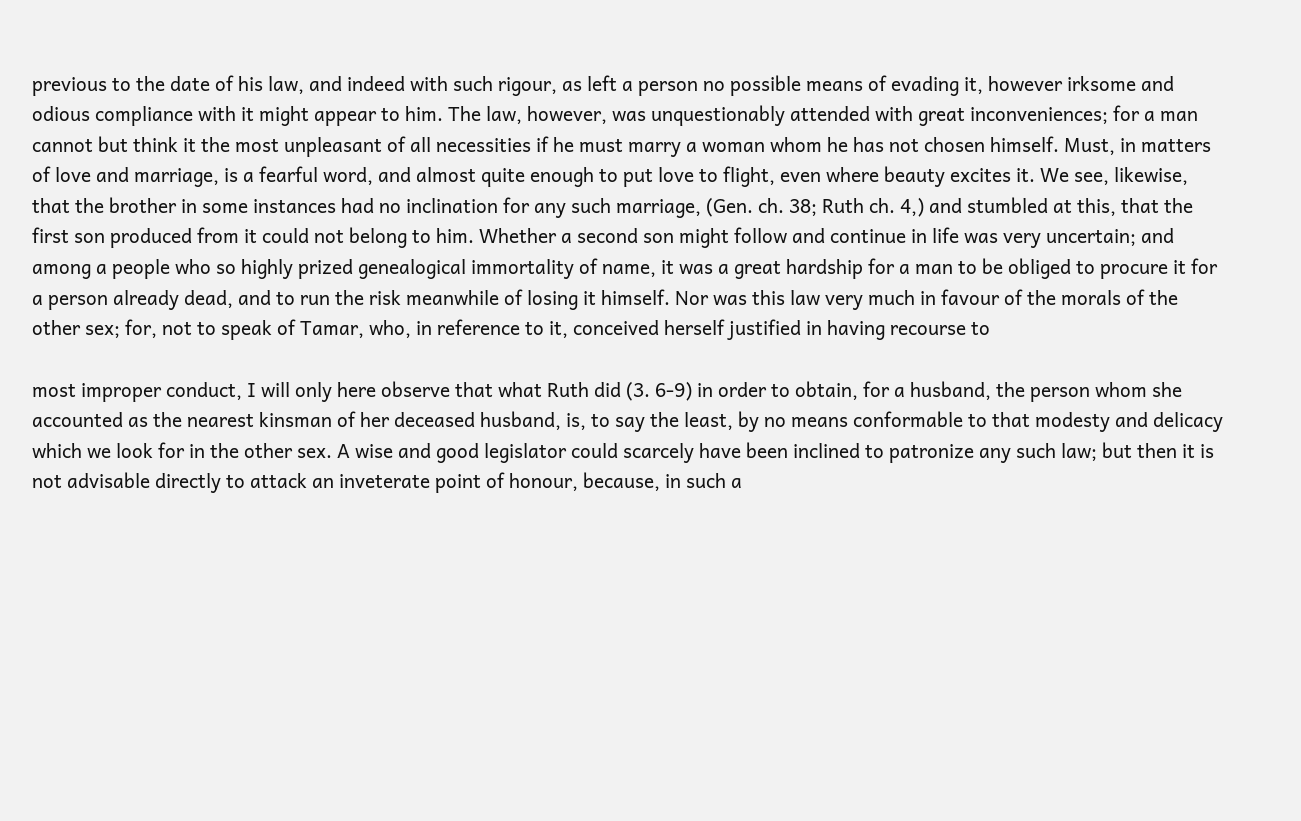previous to the date of his law, and indeed with such rigour, as left a person no possible means of evading it, however irksome and odious compliance with it might appear to him. The law, however, was unquestionably attended with great inconveniences; for a man cannot but think it the most unpleasant of all necessities if he must marry a woman whom he has not chosen himself. Must, in matters of love and marriage, is a fearful word, and almost quite enough to put love to flight, even where beauty excites it. We see, likewise, that the brother in some instances had no inclination for any such marriage, (Gen. ch. 38; Ruth ch. 4,) and stumbled at this, that the first son produced from it could not belong to him. Whether a second son might follow and continue in life was very uncertain; and among a people who so highly prized genealogical immortality of name, it was a great hardship for a man to be obliged to procure it for a person already dead, and to run the risk meanwhile of losing it himself. Nor was this law very much in favour of the morals of the other sex; for, not to speak of Tamar, who, in reference to it, conceived herself justified in having recourse to

most improper conduct, I will only here observe that what Ruth did (3. 6-9) in order to obtain, for a husband, the person whom she accounted as the nearest kinsman of her deceased husband, is, to say the least, by no means conformable to that modesty and delicacy which we look for in the other sex. A wise and good legislator could scarcely have been inclined to patronize any such law; but then it is not advisable directly to attack an inveterate point of honour, because, in such a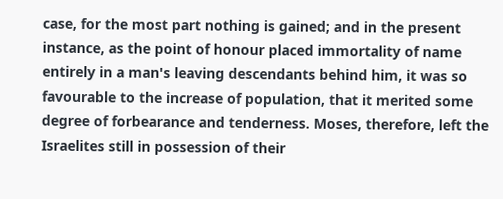case, for the most part nothing is gained; and in the present instance, as the point of honour placed immortality of name entirely in a man's leaving descendants behind him, it was so favourable to the increase of population, that it merited some degree of forbearance and tenderness. Moses, therefore, left the Israelites still in possession of their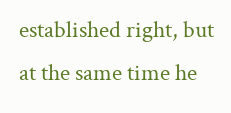established right, but at the same time he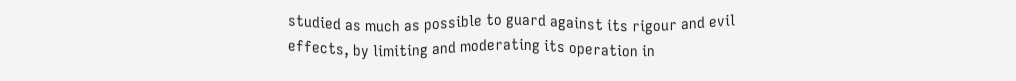studied as much as possible to guard against its rigour and evil effects, by limiting and moderating its operation in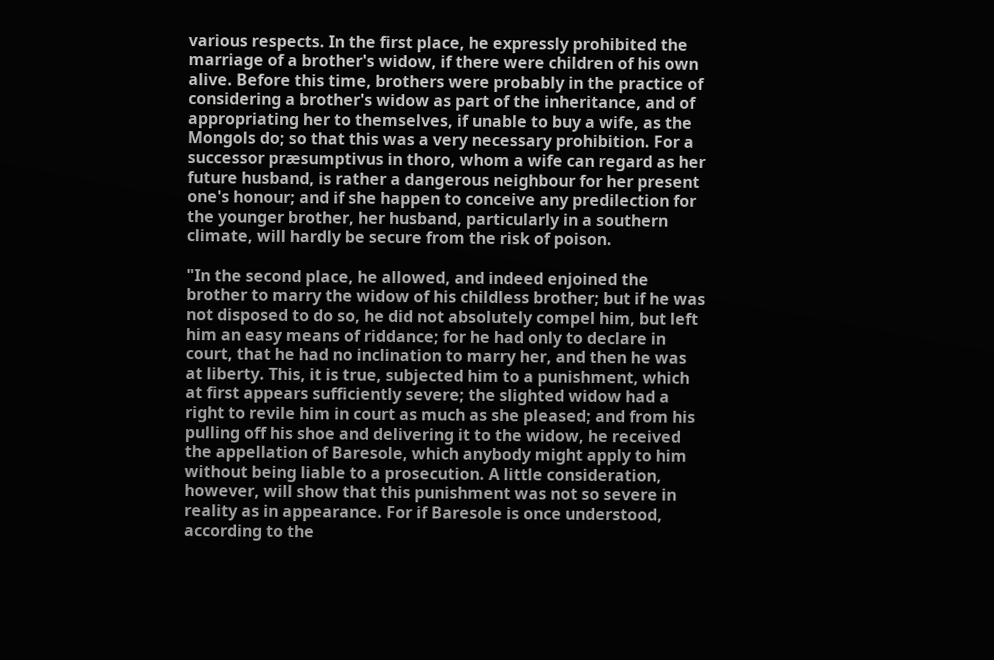various respects. In the first place, he expressly prohibited the marriage of a brother's widow, if there were children of his own alive. Before this time, brothers were probably in the practice of considering a brother's widow as part of the inheritance, and of appropriating her to themselves, if unable to buy a wife, as the Mongols do; so that this was a very necessary prohibition. For a successor præsumptivus in thoro, whom a wife can regard as her future husband, is rather a dangerous neighbour for her present one's honour; and if she happen to conceive any predilection for the younger brother, her husband, particularly in a southern climate, will hardly be secure from the risk of poison.

"In the second place, he allowed, and indeed enjoined the brother to marry the widow of his childless brother; but if he was not disposed to do so, he did not absolutely compel him, but left him an easy means of riddance; for he had only to declare in court, that he had no inclination to marry her, and then he was at liberty. This, it is true, subjected him to a punishment, which at first appears sufficiently severe; the slighted widow had a right to revile him in court as much as she pleased; and from his pulling off his shoe and delivering it to the widow, he received the appellation of Baresole, which anybody might apply to him without being liable to a prosecution. A little consideration, however, will show that this punishment was not so severe in reality as in appearance. For if Baresole is once understood, according to the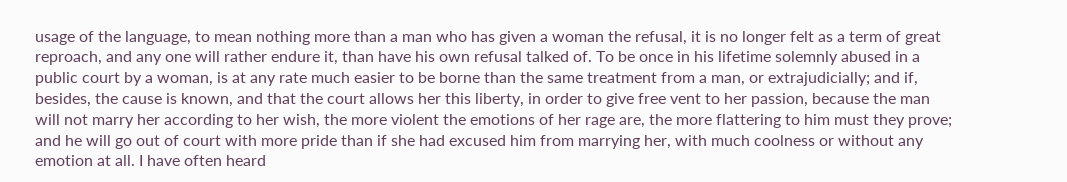usage of the language, to mean nothing more than a man who has given a woman the refusal, it is no longer felt as a term of great reproach, and any one will rather endure it, than have his own refusal talked of. To be once in his lifetime solemnly abused in a public court by a woman, is at any rate much easier to be borne than the same treatment from a man, or extrajudicially; and if, besides, the cause is known, and that the court allows her this liberty, in order to give free vent to her passion, because the man will not marry her according to her wish, the more violent the emotions of her rage are, the more flattering to him must they prove; and he will go out of court with more pride than if she had excused him from marrying her, with much coolness or without any emotion at all. I have often heard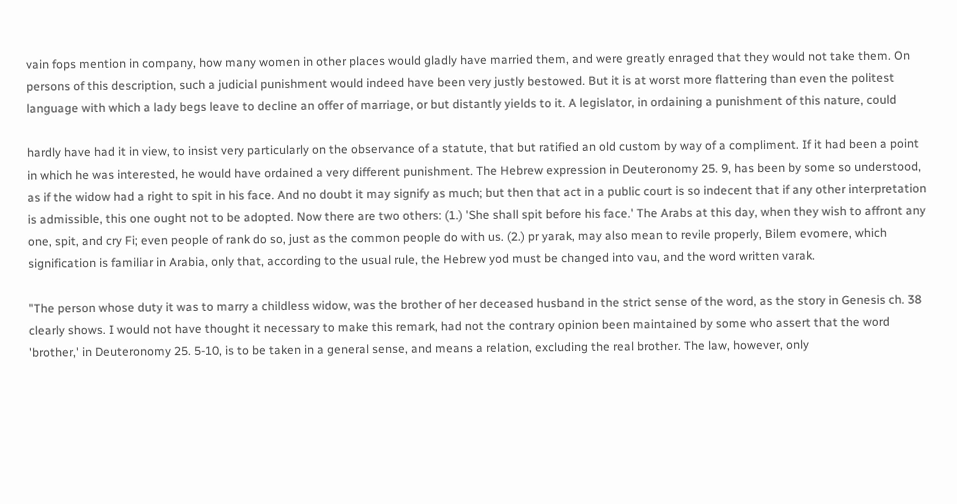vain fops mention in company, how many women in other places would gladly have married them, and were greatly enraged that they would not take them. On persons of this description, such a judicial punishment would indeed have been very justly bestowed. But it is at worst more flattering than even the politest language with which a lady begs leave to decline an offer of marriage, or but distantly yields to it. A legislator, in ordaining a punishment of this nature, could

hardly have had it in view, to insist very particularly on the observance of a statute, that but ratified an old custom by way of a compliment. If it had been a point in which he was interested, he would have ordained a very different punishment. The Hebrew expression in Deuteronomy 25. 9, has been by some so understood, as if the widow had a right to spit in his face. And no doubt it may signify as much; but then that act in a public court is so indecent that if any other interpretation is admissible, this one ought not to be adopted. Now there are two others: (1.) 'She shall spit before his face.' The Arabs at this day, when they wish to affront any one, spit, and cry Fi; even people of rank do so, just as the common people do with us. (2.) pr yarak, may also mean to revile properly, Bilem evomere, which signification is familiar in Arabia, only that, according to the usual rule, the Hebrew yod must be changed into vau, and the word written varak.

"The person whose duty it was to marry a childless widow, was the brother of her deceased husband in the strict sense of the word, as the story in Genesis ch. 38 clearly shows. I would not have thought it necessary to make this remark, had not the contrary opinion been maintained by some who assert that the word 'brother,' in Deuteronomy 25. 5-10, is to be taken in a general sense, and means a relation, excluding the real brother. The law, however, only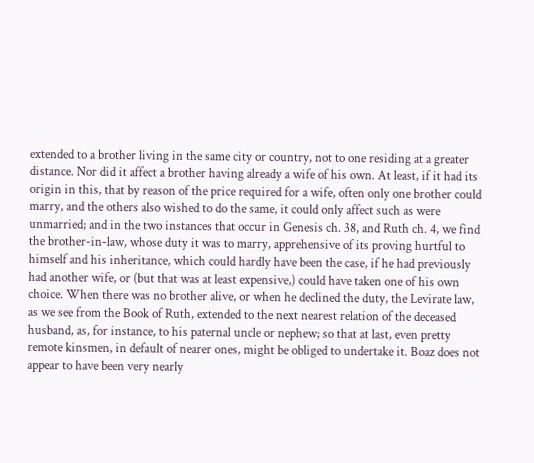extended to a brother living in the same city or country, not to one residing at a greater distance. Nor did it affect a brother having already a wife of his own. At least, if it had its origin in this, that by reason of the price required for a wife, often only one brother could marry, and the others also wished to do the same, it could only affect such as were unmarried; and in the two instances that occur in Genesis ch. 38, and Ruth ch. 4, we find the brother-in-law, whose duty it was to marry, apprehensive of its proving hurtful to himself and his inheritance, which could hardly have been the case, if he had previously had another wife, or (but that was at least expensive,) could have taken one of his own choice. When there was no brother alive, or when he declined the duty, the Levirate law, as we see from the Book of Ruth, extended to the next nearest relation of the deceased husband, as, for instance, to his paternal uncle or nephew; so that at last, even pretty remote kinsmen, in default of nearer ones, might be obliged to undertake it. Boaz does not appear to have been very nearly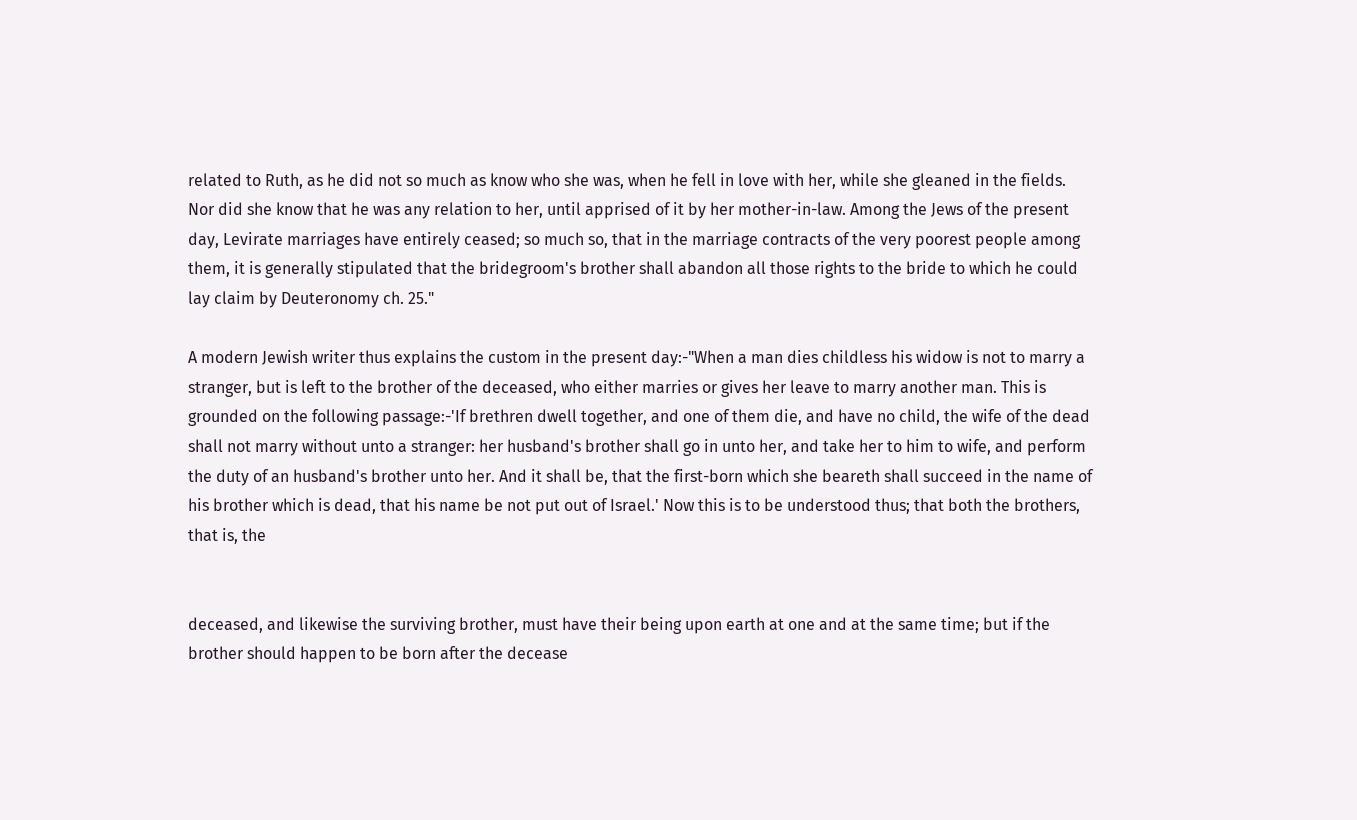related to Ruth, as he did not so much as know who she was, when he fell in love with her, while she gleaned in the fields. Nor did she know that he was any relation to her, until apprised of it by her mother-in-law. Among the Jews of the present day, Levirate marriages have entirely ceased; so much so, that in the marriage contracts of the very poorest people among them, it is generally stipulated that the bridegroom's brother shall abandon all those rights to the bride to which he could lay claim by Deuteronomy ch. 25."

A modern Jewish writer thus explains the custom in the present day:-"When a man dies childless his widow is not to marry a stranger, but is left to the brother of the deceased, who either marries or gives her leave to marry another man. This is grounded on the following passage:-'If brethren dwell together, and one of them die, and have no child, the wife of the dead shall not marry without unto a stranger: her husband's brother shall go in unto her, and take her to him to wife, and perform the duty of an husband's brother unto her. And it shall be, that the first-born which she beareth shall succeed in the name of his brother which is dead, that his name be not put out of Israel.' Now this is to be understood thus; that both the brothers, that is, the


deceased, and likewise the surviving brother, must have their being upon earth at one and at the same time; but if the brother should happen to be born after the decease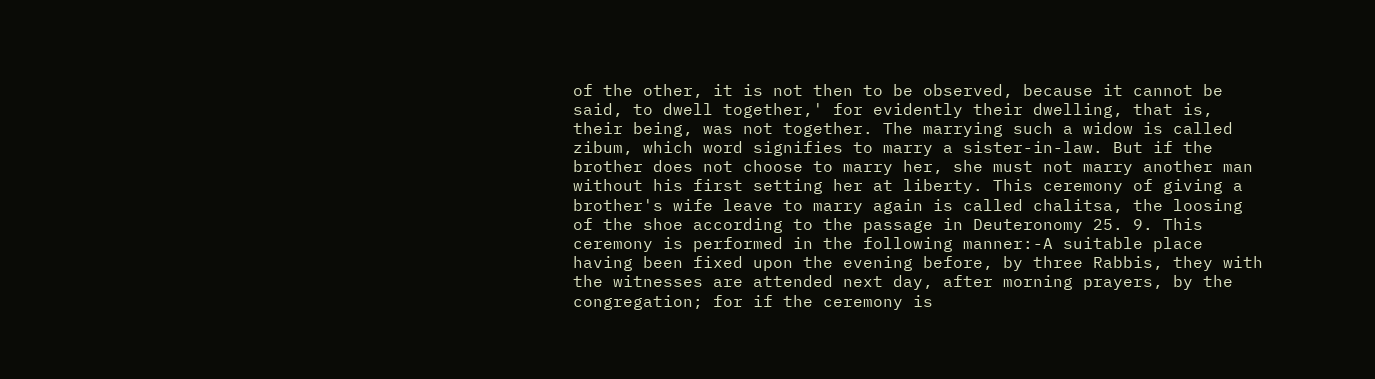of the other, it is not then to be observed, because it cannot be said, to dwell together,' for evidently their dwelling, that is, their being, was not together. The marrying such a widow is called zibum, which word signifies to marry a sister-in-law. But if the brother does not choose to marry her, she must not marry another man without his first setting her at liberty. This ceremony of giving a brother's wife leave to marry again is called chalitsa, the loosing of the shoe according to the passage in Deuteronomy 25. 9. This ceremony is performed in the following manner:-A suitable place having been fixed upon the evening before, by three Rabbis, they with the witnesses are attended next day, after morning prayers, by the congregation; for if the ceremony is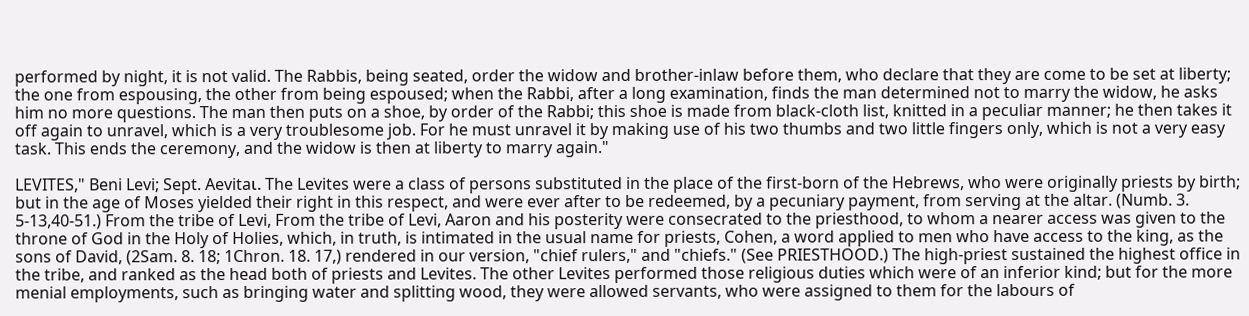performed by night, it is not valid. The Rabbis, being seated, order the widow and brother-inlaw before them, who declare that they are come to be set at liberty; the one from espousing, the other from being espoused; when the Rabbi, after a long examination, finds the man determined not to marry the widow, he asks him no more questions. The man then puts on a shoe, by order of the Rabbi; this shoe is made from black-cloth list, knitted in a peculiar manner; he then takes it off again to unravel, which is a very troublesome job. For he must unravel it by making use of his two thumbs and two little fingers only, which is not a very easy task. This ends the ceremony, and the widow is then at liberty to marry again."

LEVITES," Beni Levi; Sept. Aevitaι. The Levites were a class of persons substituted in the place of the first-born of the Hebrews, who were originally priests by birth; but in the age of Moses yielded their right in this respect, and were ever after to be redeemed, by a pecuniary payment, from serving at the altar. (Numb. 3. 5-13,40-51.) From the tribe of Levi, From the tribe of Levi, Aaron and his posterity were consecrated to the priesthood, to whom a nearer access was given to the throne of God in the Holy of Holies, which, in truth, is intimated in the usual name for priests, Cohen, a word applied to men who have access to the king, as the sons of David, (2Sam. 8. 18; 1Chron. 18. 17,) rendered in our version, "chief rulers," and "chiefs." (See PRIESTHOOD.) The high-priest sustained the highest office in the tribe, and ranked as the head both of priests and Levites. The other Levites performed those religious duties which were of an inferior kind; but for the more menial employments, such as bringing water and splitting wood, they were allowed servants, who were assigned to them for the labours of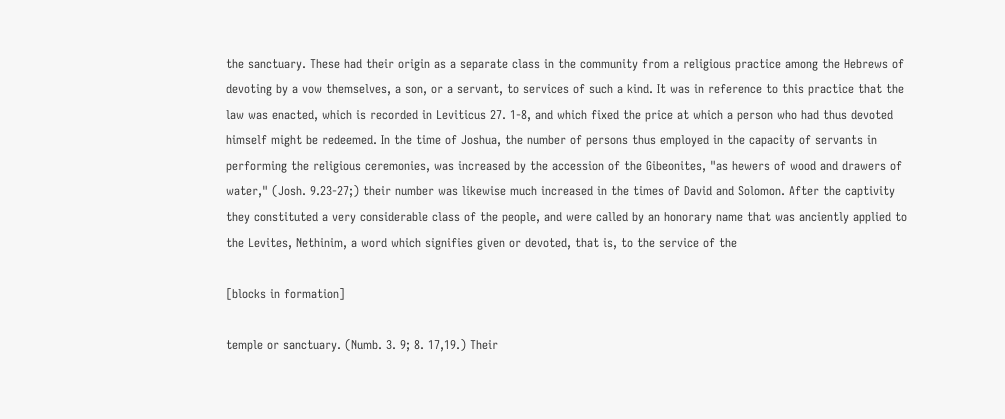the sanctuary. These had their origin as a separate class in the community from a religious practice among the Hebrews of devoting by a vow themselves, a son, or a servant, to services of such a kind. It was in reference to this practice that the law was enacted, which is recorded in Leviticus 27. 1-8, and which fixed the price at which a person who had thus devoted himself might be redeemed. In the time of Joshua, the number of persons thus employed in the capacity of servants in performing the religious ceremonies, was increased by the accession of the Gibeonites, "as hewers of wood and drawers of water," (Josh. 9.23-27;) their number was likewise much increased in the times of David and Solomon. After the captivity they constituted a very considerable class of the people, and were called by an honorary name that was anciently applied to the Levites, Nethinim, a word which signifies given or devoted, that is, to the service of the

[blocks in formation]

temple or sanctuary. (Numb. 3. 9; 8. 17,19.) Their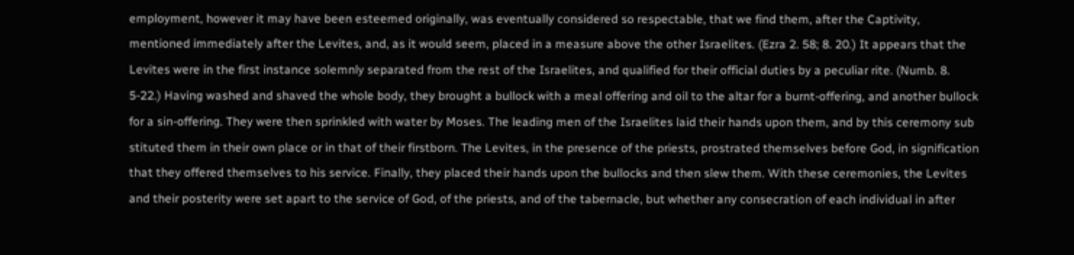employment, however it may have been esteemed originally, was eventually considered so respectable, that we find them, after the Captivity, mentioned immediately after the Levites, and, as it would seem, placed in a measure above the other Israelites. (Ezra 2. 58; 8. 20.) It appears that the Levites were in the first instance solemnly separated from the rest of the Israelites, and qualified for their official duties by a peculiar rite. (Numb. 8. 5-22.) Having washed and shaved the whole body, they brought a bullock with a meal offering and oil to the altar for a burnt-offering, and another bullock for a sin-offering. They were then sprinkled with water by Moses. The leading men of the Israelites laid their hands upon them, and by this ceremony sub stituted them in their own place or in that of their firstborn. The Levites, in the presence of the priests, prostrated themselves before God, in signification that they offered themselves to his service. Finally, they placed their hands upon the bullocks and then slew them. With these ceremonies, the Levites and their posterity were set apart to the service of God, of the priests, and of the tabernacle, but whether any consecration of each individual in after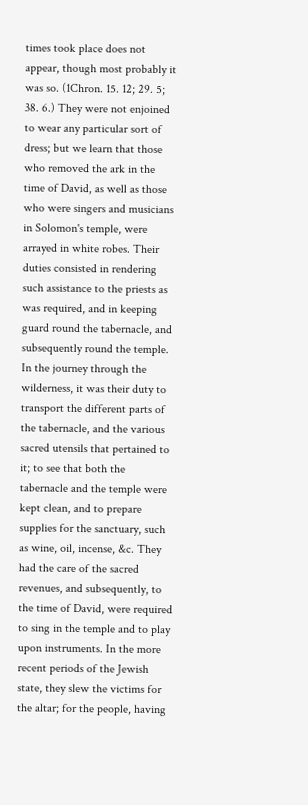times took place does not appear, though most probably it was so. (1Chron. 15. 12; 29. 5; 38. 6.) They were not enjoined to wear any particular sort of dress; but we learn that those who removed the ark in the time of David, as well as those who were singers and musicians in Solomon's temple, were arrayed in white robes. Their duties consisted in rendering such assistance to the priests as was required, and in keeping guard round the tabernacle, and subsequently round the temple. In the journey through the wilderness, it was their duty to transport the different parts of the tabernacle, and the various sacred utensils that pertained to it; to see that both the tabernacle and the temple were kept clean, and to prepare supplies for the sanctuary, such as wine, oil, incense, &c. They had the care of the sacred revenues, and subsequently, to the time of David, were required to sing in the temple and to play upon instruments. In the more recent periods of the Jewish state, they slew the victims for the altar; for the people, having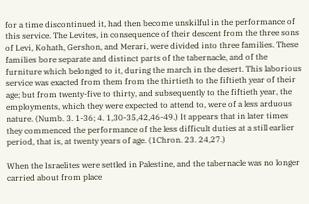for a time discontinued it, had then become unskilful in the performance of this service. The Levites, in consequence of their descent from the three sons of Levi, Kohath, Gershon, and Merari, were divided into three families. These families bore separate and distinct parts of the tabernacle, and of the furniture which belonged to it, during the march in the desert. This laborious service was exacted from them from the thirtieth to the fiftieth year of their age; but from twenty-five to thirty, and subsequently to the fiftieth year, the employments, which they were expected to attend to, were of a less arduous nature. (Numb. 3. 1-36; 4. 1,30-35,42,46-49.) It appears that in later times they commenced the performance of the less difficult duties at a still earlier period, that is, at twenty years of age. (1Chron. 23. 24,27.)

When the Israelites were settled in Palestine, and the tabernacle was no longer carried about from place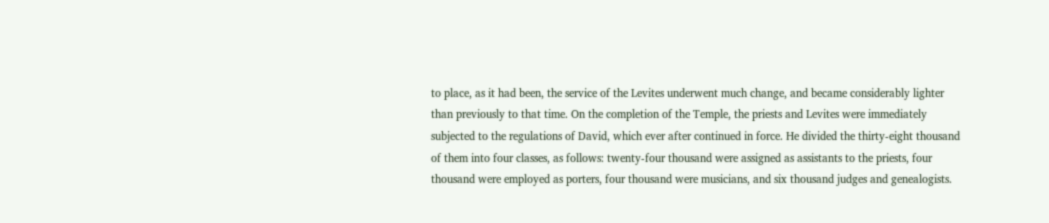to place, as it had been, the service of the Levites underwent much change, and became considerably lighter than previously to that time. On the completion of the Temple, the priests and Levites were immediately subjected to the regulations of David, which ever after continued in force. He divided the thirty-eight thousand of them into four classes, as follows: twenty-four thousand were assigned as assistants to the priests, four thousand were employed as porters, four thousand were musicians, and six thousand judges and genealogists.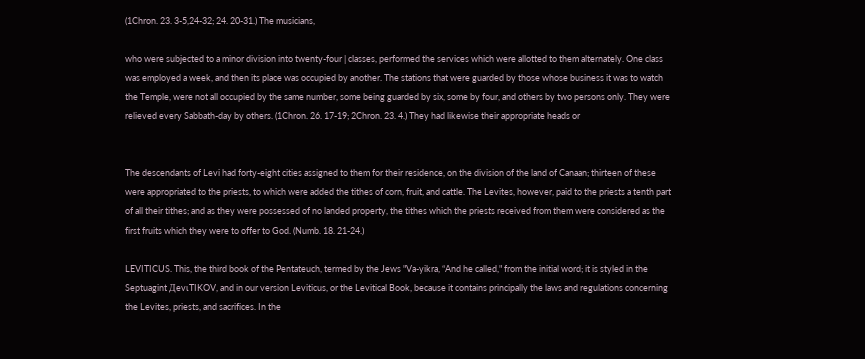(1Chron. 23. 3-5,24-32; 24. 20-31.) The musicians,

who were subjected to a minor division into twenty-four | classes, performed the services which were allotted to them alternately. One class was employed a week, and then its place was occupied by another. The stations that were guarded by those whose business it was to watch the Temple, were not all occupied by the same number, some being guarded by six, some by four, and others by two persons only. They were relieved every Sabbath-day by others. (1Chron. 26. 17-19; 2Chron. 23. 4.) They had likewise their appropriate heads or


The descendants of Levi had forty-eight cities assigned to them for their residence, on the division of the land of Canaan; thirteen of these were appropriated to the priests, to which were added the tithes of corn, fruit, and cattle. The Levites, however, paid to the priests a tenth part of all their tithes; and as they were possessed of no landed property, the tithes which the priests received from them were considered as the first fruits which they were to offer to God. (Numb. 18. 21-24.)

LEVITICUS. This, the third book of the Pentateuch, termed by the Jews "Va-yikra, “And he called," from the initial word; it is styled in the Septuagint ДevɩTIKOV, and in our version Leviticus, or the Levitical Book, because it contains principally the laws and regulations concerning the Levites, priests, and sacrifices. In the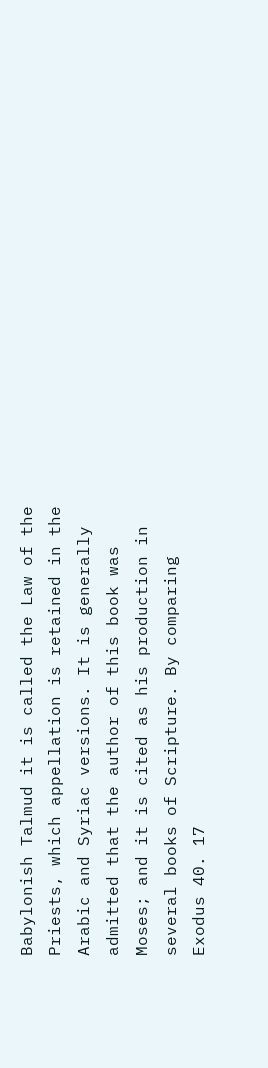Babylonish Talmud it is called the Law of the Priests, which appellation is retained in the Arabic and Syriac versions. It is generally admitted that the author of this book was Moses; and it is cited as his production in several books of Scripture. By comparing Exodus 40. 17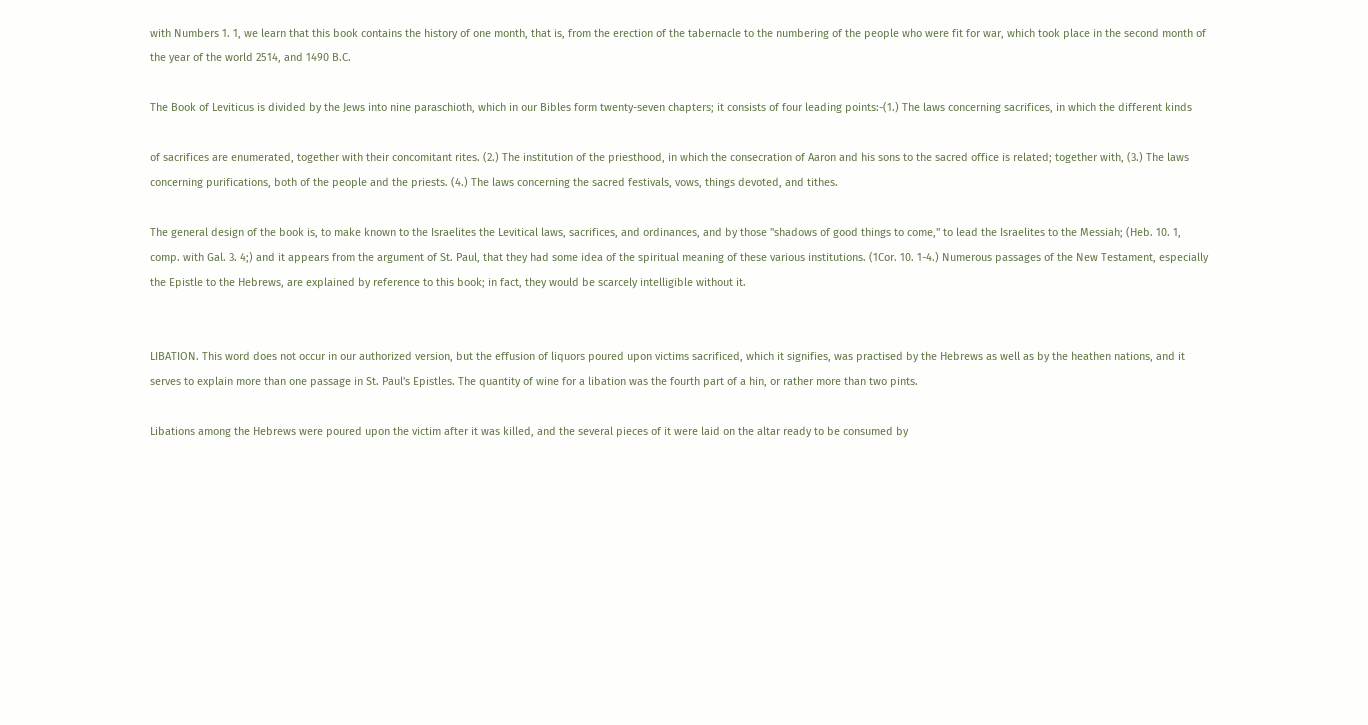with Numbers 1. 1, we learn that this book contains the history of one month, that is, from the erection of the tabernacle to the numbering of the people who were fit for war, which took place in the second month of the year of the world 2514, and 1490 B.C.

The Book of Leviticus is divided by the Jews into nine paraschioth, which in our Bibles form twenty-seven chapters; it consists of four leading points:-(1.) The laws concerning sacrifices, in which the different kinds

of sacrifices are enumerated, together with their concomitant rites. (2.) The institution of the priesthood, in which the consecration of Aaron and his sons to the sacred office is related; together with, (3.) The laws concerning purifications, both of the people and the priests. (4.) The laws concerning the sacred festivals, vows, things devoted, and tithes.

The general design of the book is, to make known to the Israelites the Levitical laws, sacrifices, and ordinances, and by those "shadows of good things to come," to lead the Israelites to the Messiah; (Heb. 10. 1, comp. with Gal. 3. 4;) and it appears from the argument of St. Paul, that they had some idea of the spiritual meaning of these various institutions. (1Cor. 10. 1-4.) Numerous passages of the New Testament, especially the Epistle to the Hebrews, are explained by reference to this book; in fact, they would be scarcely intelligible without it.


LIBATION. This word does not occur in our authorized version, but the effusion of liquors poured upon victims sacrificed, which it signifies, was practised by the Hebrews as well as by the heathen nations, and it serves to explain more than one passage in St. Paul's Epistles. The quantity of wine for a libation was the fourth part of a hin, or rather more than two pints.

Libations among the Hebrews were poured upon the victim after it was killed, and the several pieces of it were laid on the altar ready to be consumed by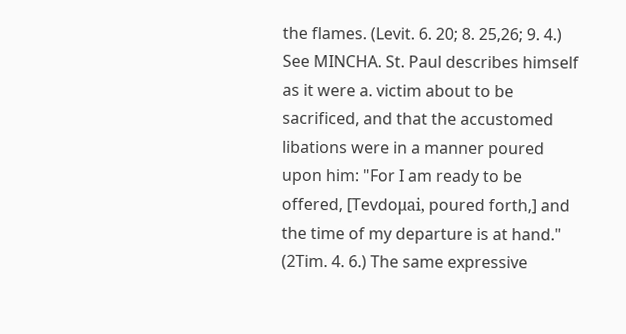the flames. (Levit. 6. 20; 8. 25,26; 9. 4.) See MINCHA. St. Paul describes himself as it were a. victim about to be sacrificed, and that the accustomed libations were in a manner poured upon him: "For I am ready to be offered, [Tevdoμai, poured forth,] and the time of my departure is at hand." (2Tim. 4. 6.) The same expressive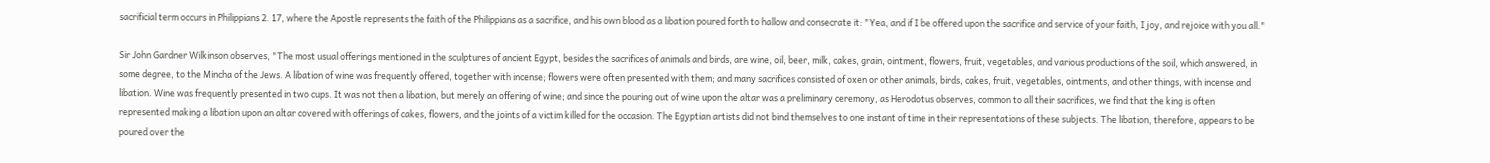sacrificial term occurs in Philippians 2. 17, where the Apostle represents the faith of the Philippians as a sacrifice, and his own blood as a libation poured forth to hallow and consecrate it: "Yea, and if I be offered upon the sacrifice and service of your faith, I joy, and rejoice with you all."

Sir John Gardner Wilkinson observes, "The most usual offerings mentioned in the sculptures of ancient Egypt, besides the sacrifices of animals and birds, are wine, oil, beer, milk, cakes, grain, ointment, flowers, fruit, vegetables, and various productions of the soil, which answered, in some degree, to the Mincha of the Jews. A libation of wine was frequently offered, together with incense; flowers were often presented with them; and many sacrifices consisted of oxen or other animals, birds, cakes, fruit, vegetables, ointments, and other things, with incense and libation. Wine was frequently presented in two cups. It was not then a libation, but merely an offering of wine; and since the pouring out of wine upon the altar was a preliminary ceremony, as Herodotus observes, common to all their sacrifices, we find that the king is often represented making a libation upon an altar covered with offerings of cakes, flowers, and the joints of a victim killed for the occasion. The Egyptian artists did not bind themselves to one instant of time in their representations of these subjects. The libation, therefore, appears to be poured over the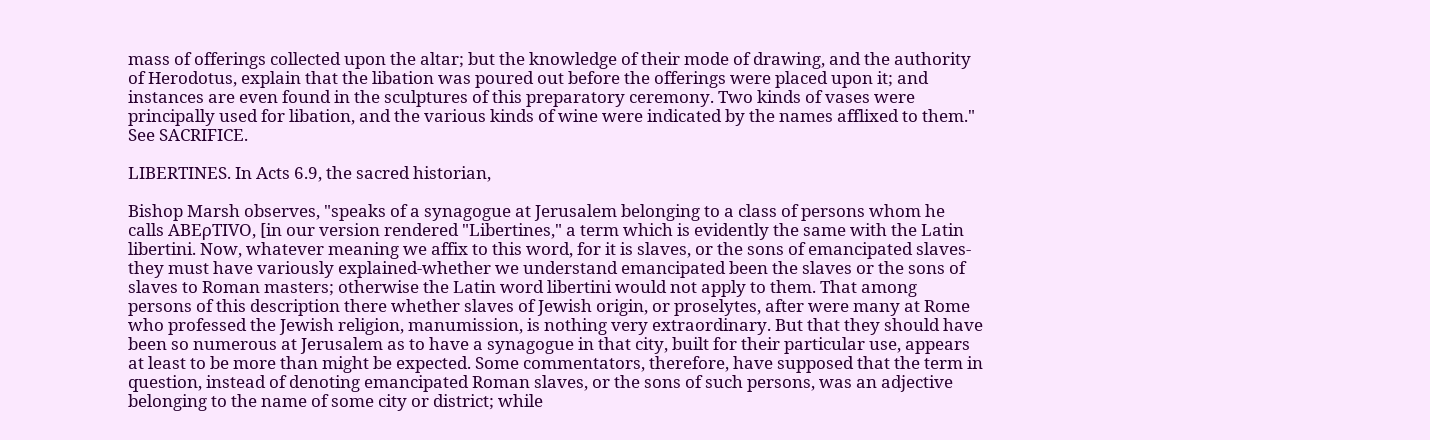mass of offerings collected upon the altar; but the knowledge of their mode of drawing, and the authority of Herodotus, explain that the libation was poured out before the offerings were placed upon it; and instances are even found in the sculptures of this preparatory ceremony. Two kinds of vases were principally used for libation, and the various kinds of wine were indicated by the names afflixed to them." See SACRIFICE.

LIBERTINES. In Acts 6.9, the sacred historian,

Bishop Marsh observes, "speaks of a synagogue at Jerusalem belonging to a class of persons whom he calls ABEρTIVO, [in our version rendered "Libertines," a term which is evidently the same with the Latin libertini. Now, whatever meaning we affix to this word, for it is slaves, or the sons of emancipated slaves-they must have variously explained-whether we understand emancipated been the slaves or the sons of slaves to Roman masters; otherwise the Latin word libertini would not apply to them. That among persons of this description there whether slaves of Jewish origin, or proselytes, after were many at Rome who professed the Jewish religion, manumission, is nothing very extraordinary. But that they should have been so numerous at Jerusalem as to have a synagogue in that city, built for their particular use, appears at least to be more than might be expected. Some commentators, therefore, have supposed that the term in question, instead of denoting emancipated Roman slaves, or the sons of such persons, was an adjective belonging to the name of some city or district; while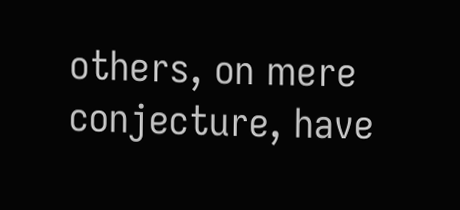others, on mere conjecture, have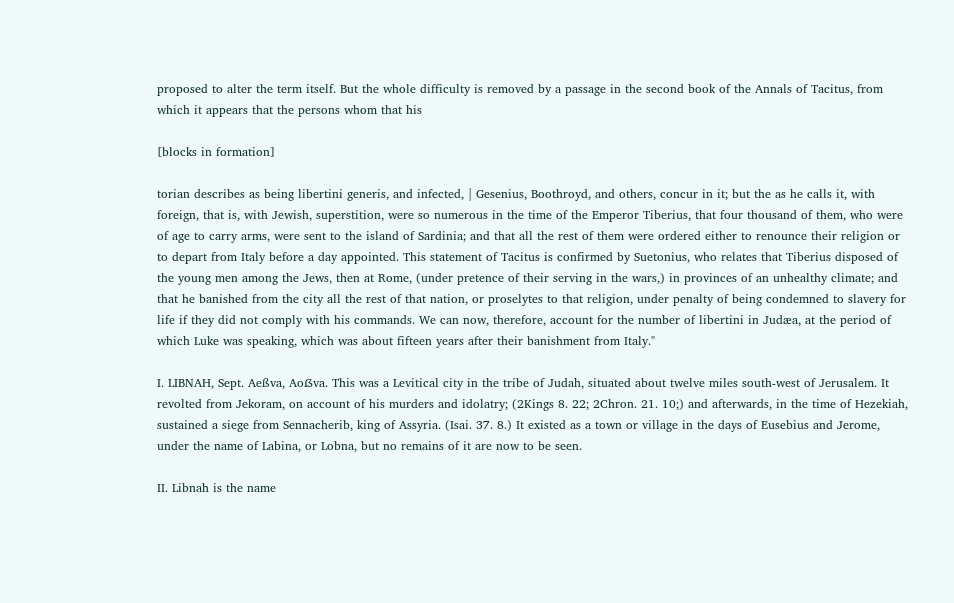proposed to alter the term itself. But the whole difficulty is removed by a passage in the second book of the Annals of Tacitus, from which it appears that the persons whom that his

[blocks in formation]

torian describes as being libertini generis, and infected, | Gesenius, Boothroyd, and others, concur in it; but the as he calls it, with foreign, that is, with Jewish, superstition, were so numerous in the time of the Emperor Tiberius, that four thousand of them, who were of age to carry arms, were sent to the island of Sardinia; and that all the rest of them were ordered either to renounce their religion or to depart from Italy before a day appointed. This statement of Tacitus is confirmed by Suetonius, who relates that Tiberius disposed of the young men among the Jews, then at Rome, (under pretence of their serving in the wars,) in provinces of an unhealthy climate; and that he banished from the city all the rest of that nation, or proselytes to that religion, under penalty of being condemned to slavery for life if they did not comply with his commands. We can now, therefore, account for the number of libertini in Judæa, at the period of which Luke was speaking, which was about fifteen years after their banishment from Italy."

I. LIBNAH, Sept. Aeßva, Aoẞva. This was a Levitical city in the tribe of Judah, situated about twelve miles south-west of Jerusalem. It revolted from Jekoram, on account of his murders and idolatry; (2Kings 8. 22; 2Chron. 21. 10;) and afterwards, in the time of Hezekiah, sustained a siege from Sennacherib, king of Assyria. (Isai. 37. 8.) It existed as a town or village in the days of Eusebius and Jerome, under the name of Labina, or Lobna, but no remains of it are now to be seen.

II. Libnah is the name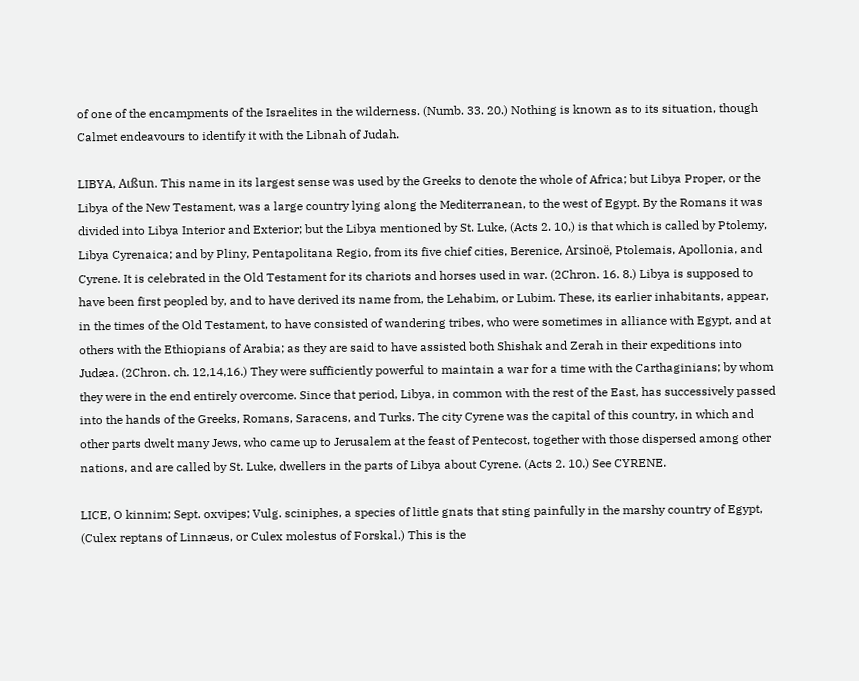of one of the encampments of the Israelites in the wilderness. (Numb. 33. 20.) Nothing is known as to its situation, though Calmet endeavours to identify it with the Libnah of Judah.

LIBYA, Aɩßun. This name in its largest sense was used by the Greeks to denote the whole of Africa; but Libya Proper, or the Libya of the New Testament, was a large country lying along the Mediterranean, to the west of Egypt. By the Romans it was divided into Libya Interior and Exterior; but the Libya mentioned by St. Luke, (Acts 2. 10,) is that which is called by Ptolemy, Libya Cyrenaica; and by Pliny, Pentapolitana Regio, from its five chief cities, Berenice, Arsinoë, Ptolemais, Apollonia, and Cyrene. It is celebrated in the Old Testament for its chariots and horses used in war. (2Chron. 16. 8.) Libya is supposed to have been first peopled by, and to have derived its name from, the Lehabim, or Lubim. These, its earlier inhabitants, appear, in the times of the Old Testament, to have consisted of wandering tribes, who were sometimes in alliance with Egypt, and at others with the Ethiopians of Arabia; as they are said to have assisted both Shishak and Zerah in their expeditions into Judæa. (2Chron. ch. 12,14,16.) They were sufficiently powerful to maintain a war for a time with the Carthaginians; by whom they were in the end entirely overcome. Since that period, Libya, in common with the rest of the East, has successively passed into the hands of the Greeks, Romans, Saracens, and Turks. The city Cyrene was the capital of this country, in which and other parts dwelt many Jews, who came up to Jerusalem at the feast of Pentecost, together with those dispersed among other nations, and are called by St. Luke, dwellers in the parts of Libya about Cyrene. (Acts 2. 10.) See CYRENE.

LICE, O kinnim; Sept. oxvipes; Vulg. sciniphes, a species of little gnats that sting painfully in the marshy country of Egypt, (Culex reptans of Linnæus, or Culex molestus of Forskal.) This is the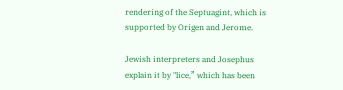rendering of the Septuagint, which is supported by Origen and Jerome.

Jewish interpreters and Josephus explain it by "lice,” which has been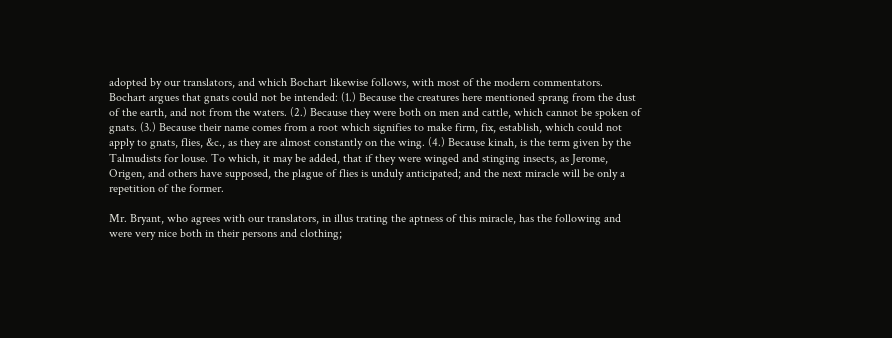adopted by our translators, and which Bochart likewise follows, with most of the modern commentators. Bochart argues that gnats could not be intended: (1.) Because the creatures here mentioned sprang from the dust of the earth, and not from the waters. (2.) Because they were both on men and cattle, which cannot be spoken of gnats. (3.) Because their name comes from a root which signifies to make firm, fix, establish, which could not apply to gnats, flies, &c., as they are almost constantly on the wing. (4.) Because kinah, is the term given by the Talmudists for louse. To which, it may be added, that if they were winged and stinging insects, as Jerome, Origen, and others have supposed, the plague of flies is unduly anticipated; and the next miracle will be only a repetition of the former.

Mr. Bryant, who agrees with our translators, in illus trating the aptness of this miracle, has the following and were very nice both in their persons and clothing;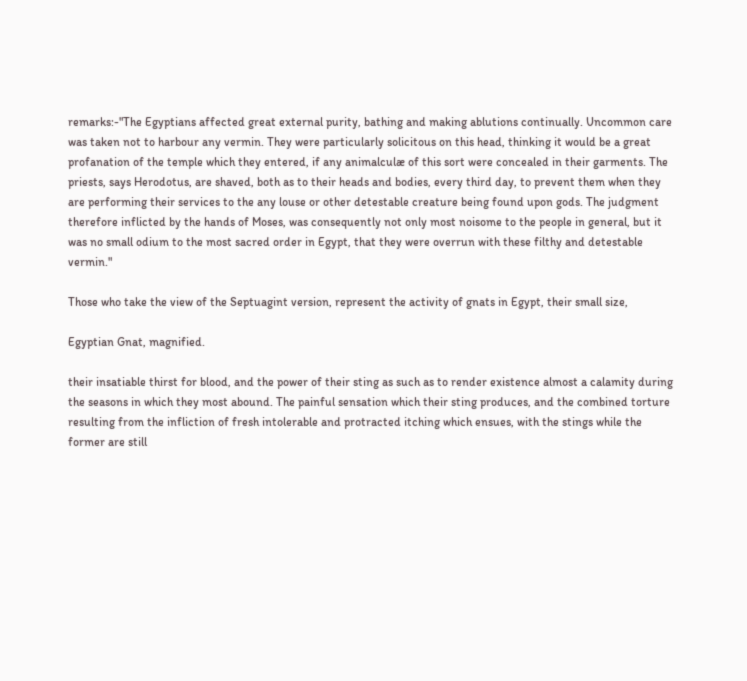remarks:-"The Egyptians affected great external purity, bathing and making ablutions continually. Uncommon care was taken not to harbour any vermin. They were particularly solicitous on this head, thinking it would be a great profanation of the temple which they entered, if any animalculæ of this sort were concealed in their garments. The priests, says Herodotus, are shaved, both as to their heads and bodies, every third day, to prevent them when they are performing their services to the any louse or other detestable creature being found upon gods. The judgment therefore inflicted by the hands of Moses, was consequently not only most noisome to the people in general, but it was no small odium to the most sacred order in Egypt, that they were overrun with these filthy and detestable vermin."

Those who take the view of the Septuagint version, represent the activity of gnats in Egypt, their small size,

Egyptian Gnat, magnified.

their insatiable thirst for blood, and the power of their sting as such as to render existence almost a calamity during the seasons in which they most abound. The painful sensation which their sting produces, and the combined torture resulting from the infliction of fresh intolerable and protracted itching which ensues, with the stings while the former are still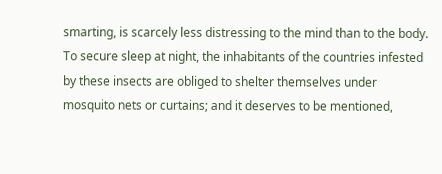smarting, is scarcely less distressing to the mind than to the body. To secure sleep at night, the inhabitants of the countries infested by these insects are obliged to shelter themselves under mosquito nets or curtains; and it deserves to be mentioned,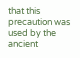that this precaution was used by the ancient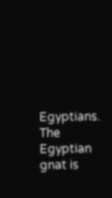Egyptians. The Egyptian gnat is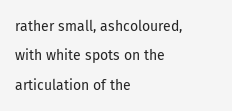rather small, ashcoloured, with white spots on the articulation of the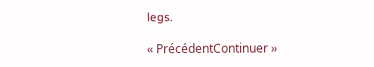legs.

« PrécédentContinuer »